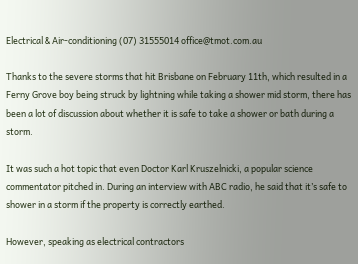Electrical & Air-conditioning (07) 31555014 office@tmot.com.au

Thanks to the severe storms that hit Brisbane on February 11th, which resulted in a Ferny Grove boy being struck by lightning while taking a shower mid storm, there has been a lot of discussion about whether it is safe to take a shower or bath during a storm.

It was such a hot topic that even Doctor Karl Kruszelnicki, a popular science commentator pitched in. During an interview with ABC radio, he said that it’s safe to shower in a storm if the property is correctly earthed.

However, speaking as electrical contractors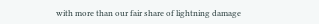with more than our fair share of lightning damage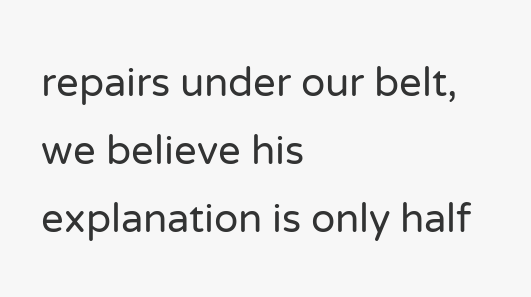repairs under our belt, we believe his explanation is only half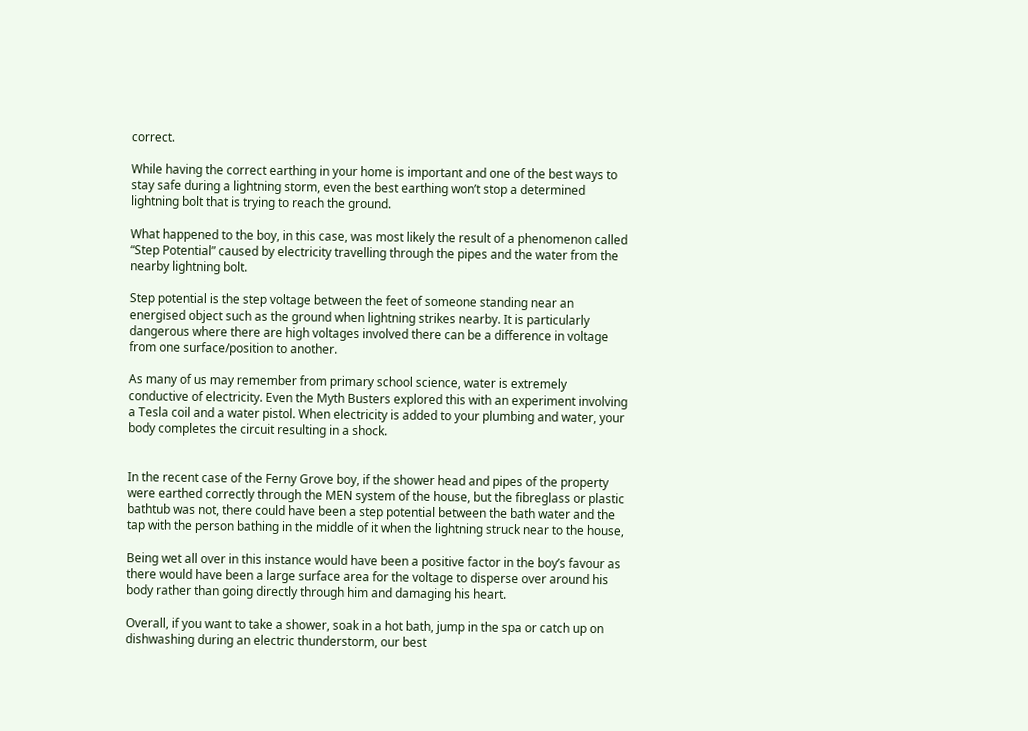correct.

While having the correct earthing in your home is important and one of the best ways to stay safe during a lightning storm, even the best earthing won’t stop a determined lightning bolt that is trying to reach the ground.

What happened to the boy, in this case, was most likely the result of a phenomenon called “Step Potential” caused by electricity travelling through the pipes and the water from the nearby lightning bolt.

Step potential is the step voltage between the feet of someone standing near an energised object such as the ground when lightning strikes nearby. It is particularly dangerous where there are high voltages involved there can be a difference in voltage from one surface/position to another.

As many of us may remember from primary school science, water is extremely conductive of electricity. Even the Myth Busters explored this with an experiment involving a Tesla coil and a water pistol. When electricity is added to your plumbing and water, your body completes the circuit resulting in a shock.


In the recent case of the Ferny Grove boy, if the shower head and pipes of the property were earthed correctly through the MEN system of the house, but the fibreglass or plastic bathtub was not, there could have been a step potential between the bath water and the tap with the person bathing in the middle of it when the lightning struck near to the house,

Being wet all over in this instance would have been a positive factor in the boy’s favour as there would have been a large surface area for the voltage to disperse over around his body rather than going directly through him and damaging his heart.

Overall, if you want to take a shower, soak in a hot bath, jump in the spa or catch up on dishwashing during an electric thunderstorm, our best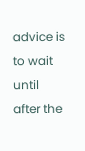advice is to wait until after the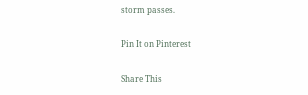storm passes.

Pin It on Pinterest

Share This